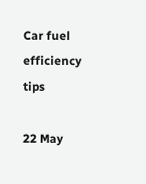Car fuel efficiency tips

22 May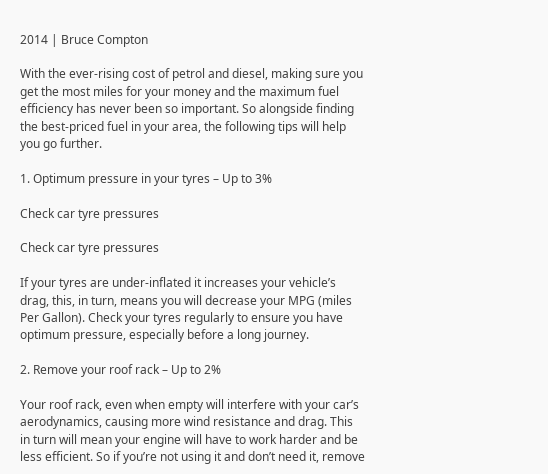2014 | Bruce Compton

With the ever-rising cost of petrol and diesel, making sure you get the most miles for your money and the maximum fuel efficiency has never been so important. So alongside finding the best-priced fuel in your area, the following tips will help you go further.

1. Optimum pressure in your tyres – Up to 3%

Check car tyre pressures

Check car tyre pressures

If your tyres are under-inflated it increases your vehicle’s drag, this, in turn, means you will decrease your MPG (miles Per Gallon). Check your tyres regularly to ensure you have optimum pressure, especially before a long journey.

2. Remove your roof rack – Up to 2%

Your roof rack, even when empty will interfere with your car’s aerodynamics, causing more wind resistance and drag. This in turn will mean your engine will have to work harder and be less efficient. So if you’re not using it and don’t need it, remove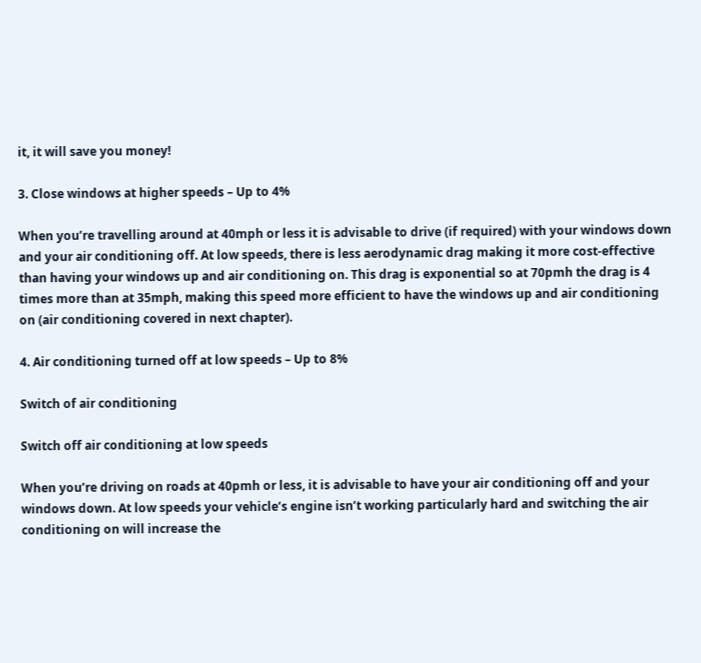it, it will save you money!

3. Close windows at higher speeds – Up to 4%

When you’re travelling around at 40mph or less it is advisable to drive (if required) with your windows down and your air conditioning off. At low speeds, there is less aerodynamic drag making it more cost-effective than having your windows up and air conditioning on. This drag is exponential so at 70pmh the drag is 4 times more than at 35mph, making this speed more efficient to have the windows up and air conditioning on (air conditioning covered in next chapter).

4. Air conditioning turned off at low speeds – Up to 8%

Switch of air conditioning

Switch off air conditioning at low speeds

When you’re driving on roads at 40pmh or less, it is advisable to have your air conditioning off and your windows down. At low speeds your vehicle’s engine isn’t working particularly hard and switching the air conditioning on will increase the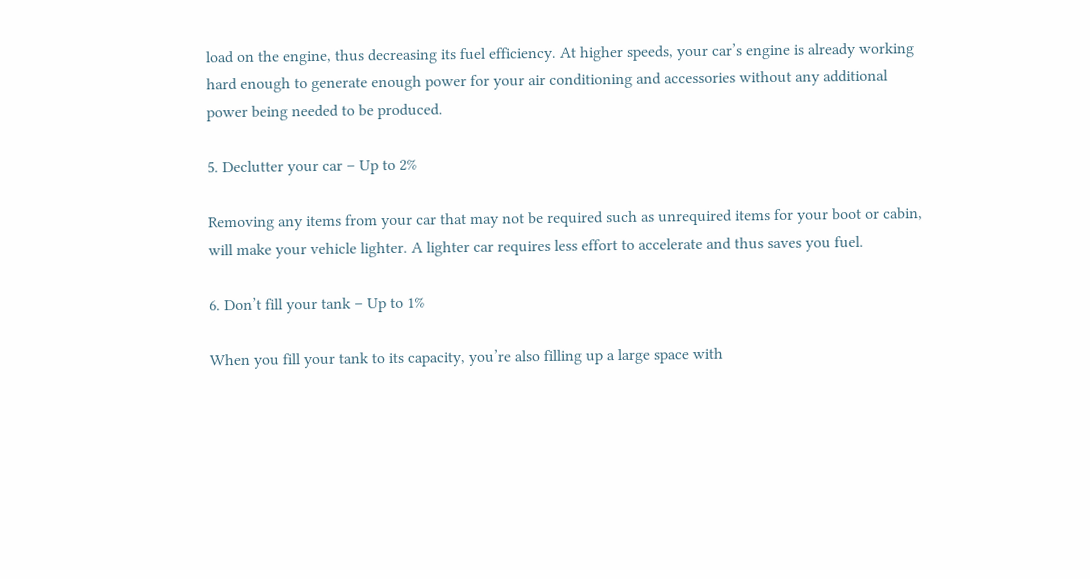load on the engine, thus decreasing its fuel efficiency. At higher speeds, your car’s engine is already working hard enough to generate enough power for your air conditioning and accessories without any additional power being needed to be produced.

5. Declutter your car – Up to 2%

Removing any items from your car that may not be required such as unrequired items for your boot or cabin, will make your vehicle lighter. A lighter car requires less effort to accelerate and thus saves you fuel.

6. Don’t fill your tank – Up to 1%

When you fill your tank to its capacity, you’re also filling up a large space with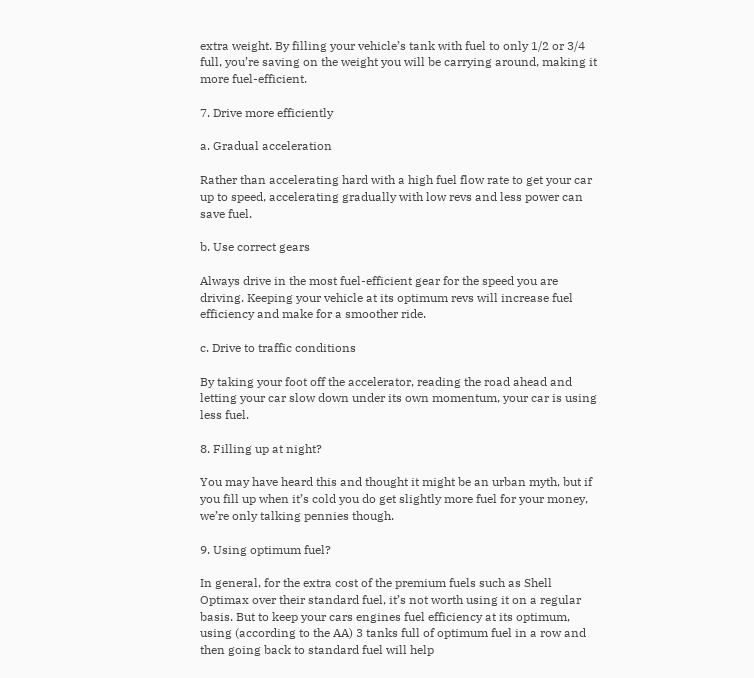extra weight. By filling your vehicle’s tank with fuel to only 1/2 or 3/4 full, you’re saving on the weight you will be carrying around, making it more fuel-efficient.

7. Drive more efficiently

a. Gradual acceleration

Rather than accelerating hard with a high fuel flow rate to get your car up to speed, accelerating gradually with low revs and less power can save fuel.

b. Use correct gears

Always drive in the most fuel-efficient gear for the speed you are driving. Keeping your vehicle at its optimum revs will increase fuel efficiency and make for a smoother ride.

c. Drive to traffic conditions

By taking your foot off the accelerator, reading the road ahead and letting your car slow down under its own momentum, your car is using less fuel.

8. Filling up at night?

You may have heard this and thought it might be an urban myth, but if you fill up when it’s cold you do get slightly more fuel for your money, we’re only talking pennies though.

9. Using optimum fuel?

In general, for the extra cost of the premium fuels such as Shell Optimax over their standard fuel, it’s not worth using it on a regular basis. But to keep your cars engines fuel efficiency at its optimum, using (according to the AA) 3 tanks full of optimum fuel in a row and then going back to standard fuel will help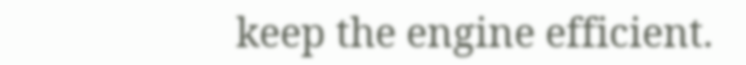keep the engine efficient.